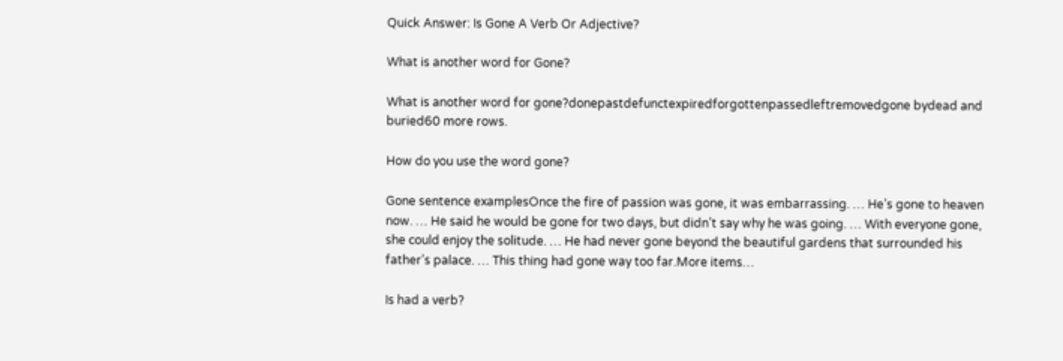Quick Answer: Is Gone A Verb Or Adjective?

What is another word for Gone?

What is another word for gone?donepastdefunctexpiredforgottenpassedleftremovedgone bydead and buried60 more rows.

How do you use the word gone?

Gone sentence examplesOnce the fire of passion was gone, it was embarrassing. … He’s gone to heaven now. … He said he would be gone for two days, but didn’t say why he was going. … With everyone gone, she could enjoy the solitude. … He had never gone beyond the beautiful gardens that surrounded his father’s palace. … This thing had gone way too far.More items…

Is had a verb?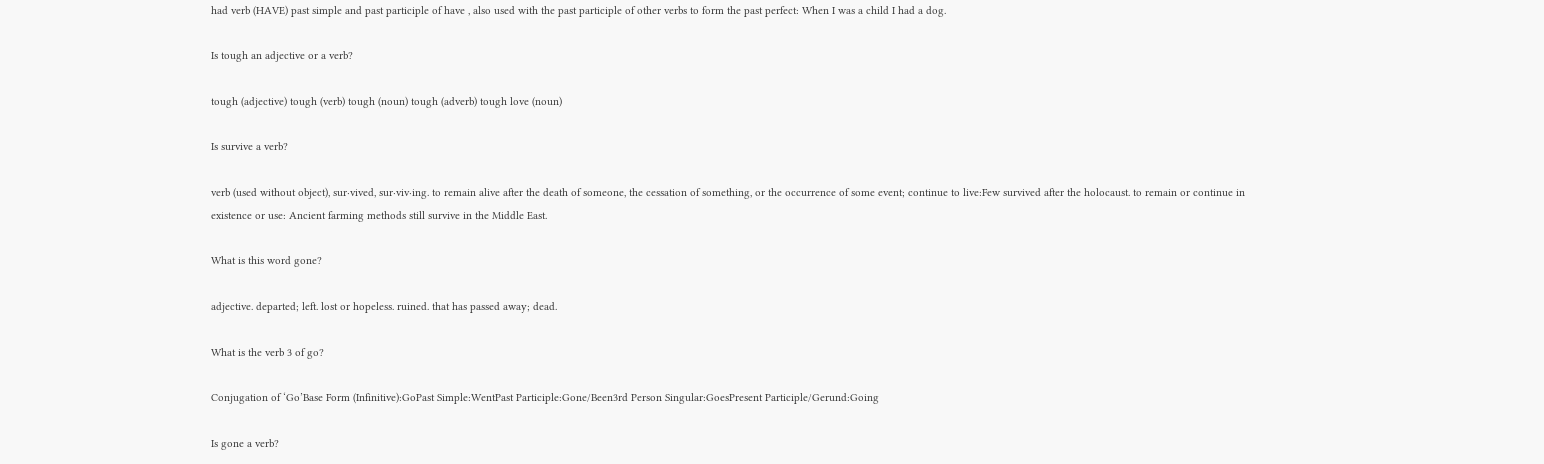had verb (HAVE) past simple and past participle of have , also used with the past participle of other verbs to form the past perfect: When I was a child I had a dog.

Is tough an adjective or a verb?

tough (adjective) tough (verb) tough (noun) tough (adverb) tough love (noun)

Is survive a verb?

verb (used without object), sur·vived, sur·viv·ing. to remain alive after the death of someone, the cessation of something, or the occurrence of some event; continue to live:Few survived after the holocaust. to remain or continue in existence or use: Ancient farming methods still survive in the Middle East.

What is this word gone?

adjective. departed; left. lost or hopeless. ruined. that has passed away; dead.

What is the verb 3 of go?

Conjugation of ‘Go’Base Form (Infinitive):GoPast Simple:WentPast Participle:Gone/Been3rd Person Singular:GoesPresent Participle/Gerund:Going

Is gone a verb?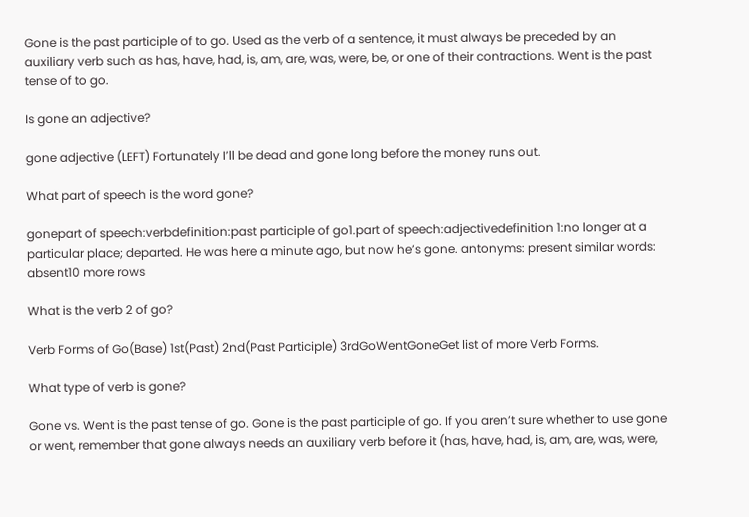Gone is the past participle of to go. Used as the verb of a sentence, it must always be preceded by an auxiliary verb such as has, have, had, is, am, are, was, were, be, or one of their contractions. Went is the past tense of to go.

Is gone an adjective?

gone adjective (LEFT) Fortunately I’ll be dead and gone long before the money runs out.

What part of speech is the word gone?

gonepart of speech:verbdefinition:past participle of go1.part of speech:adjectivedefinition 1:no longer at a particular place; departed. He was here a minute ago, but now he’s gone. antonyms: present similar words: absent10 more rows

What is the verb 2 of go?

Verb Forms of Go(Base) 1st(Past) 2nd(Past Participle) 3rdGoWentGoneGet list of more Verb Forms.

What type of verb is gone?

Gone vs. Went is the past tense of go. Gone is the past participle of go. If you aren’t sure whether to use gone or went, remember that gone always needs an auxiliary verb before it (has, have, had, is, am, are, was, were,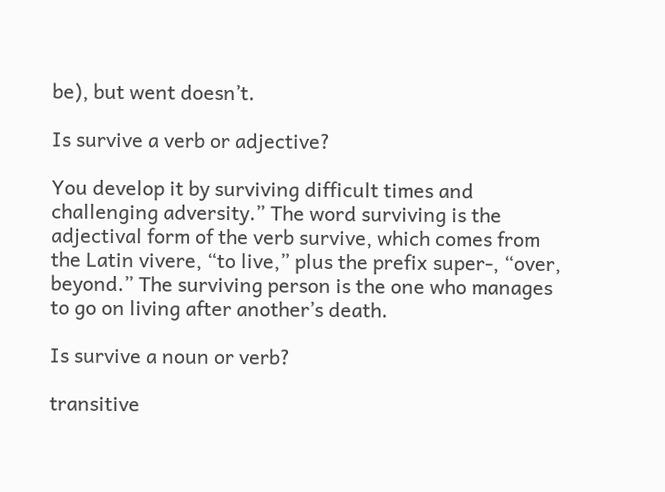be), but went doesn’t.

Is survive a verb or adjective?

You develop it by surviving difficult times and challenging adversity.” The word surviving is the adjectival form of the verb survive, which comes from the Latin vivere, “to live,” plus the prefix super-, “over, beyond.” The surviving person is the one who manages to go on living after another’s death.

Is survive a noun or verb?

transitive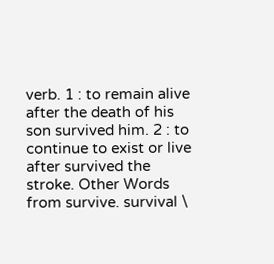verb. 1 : to remain alive after the death of his son survived him. 2 : to continue to exist or live after survived the stroke. Other Words from survive. survival \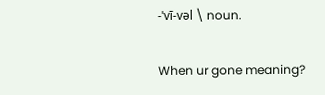-ˈvī-vəl \ noun.

When ur gone meaning?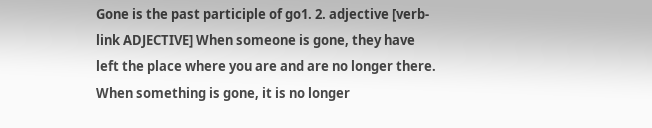Gone is the past participle of go1. 2. adjective [verb-link ADJECTIVE] When someone is gone, they have left the place where you are and are no longer there. When something is gone, it is no longer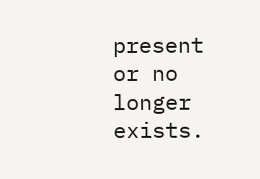present or no longer exists.